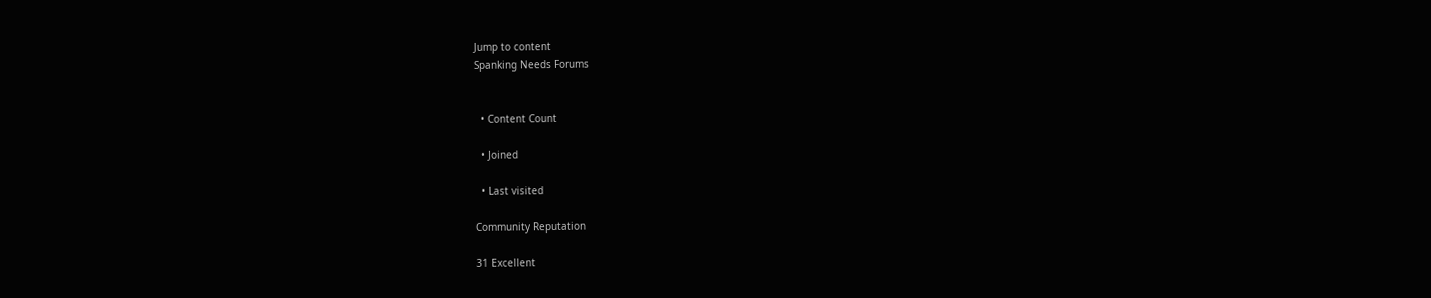Jump to content
Spanking Needs Forums


  • Content Count

  • Joined

  • Last visited

Community Reputation

31 Excellent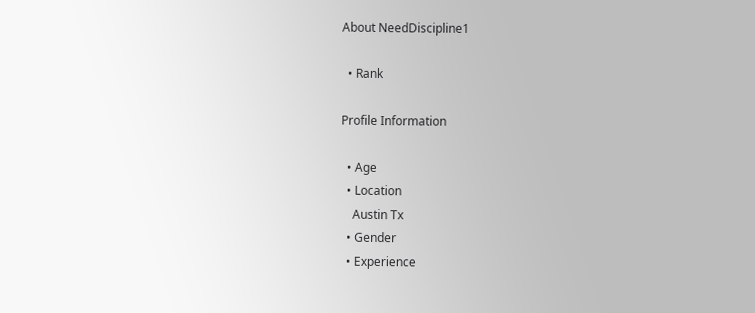About NeedDiscipline1

  • Rank

Profile Information

  • Age
  • Location
    Austin Tx
  • Gender
  • Experience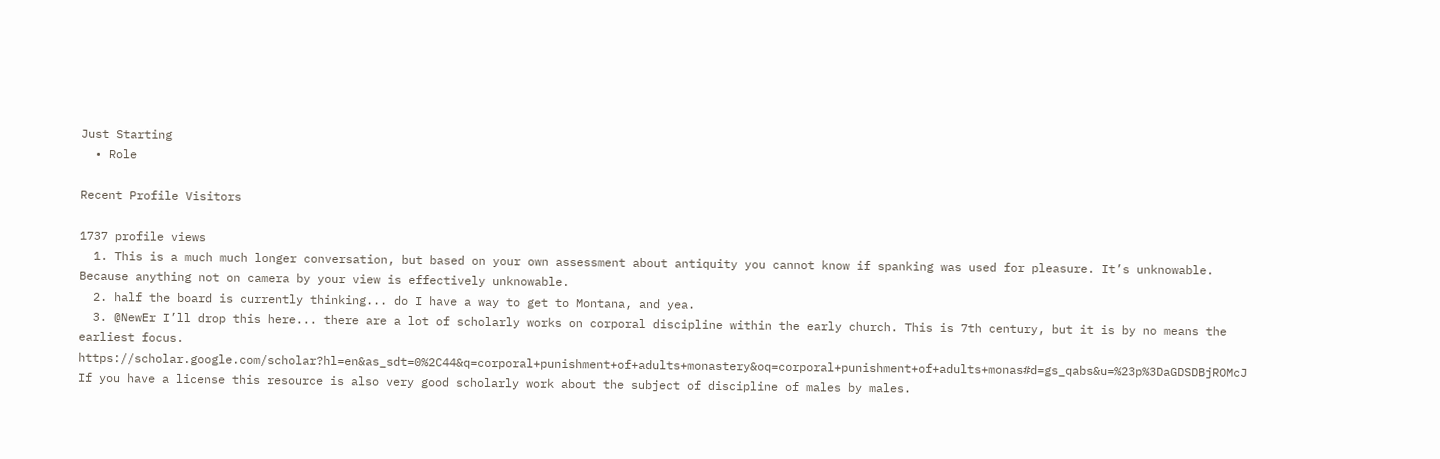Just Starting
  • Role

Recent Profile Visitors

1737 profile views
  1. This is a much much longer conversation, but based on your own assessment about antiquity you cannot know if spanking was used for pleasure. It’s unknowable. Because anything not on camera by your view is effectively unknowable.
  2. half the board is currently thinking... do I have a way to get to Montana, and yea.
  3. @NewEr I’ll drop this here... there are a lot of scholarly works on corporal discipline within the early church. This is 7th century, but it is by no means the earliest focus. https://scholar.google.com/scholar?hl=en&as_sdt=0%2C44&q=corporal+punishment+of+adults+monastery&oq=corporal+punishment+of+adults+monas#d=gs_qabs&u=%23p%3DaGDSDBjROMcJ If you have a license this resource is also very good scholarly work about the subject of discipline of males by males.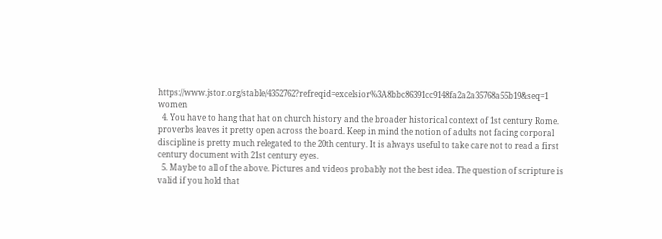https://www.jstor.org/stable/4352762?refreqid=excelsior%3A8bbc86391cc9148fa2a2a35768a55b19&seq=1 women
  4. You have to hang that hat on church history and the broader historical context of 1st century Rome. proverbs leaves it pretty open across the board. Keep in mind the notion of adults not facing corporal discipline is pretty much relegated to the 20th century. It is always useful to take care not to read a first century document with 21st century eyes.
  5. Maybe to all of the above. Pictures and videos probably not the best idea. The question of scripture is valid if you hold that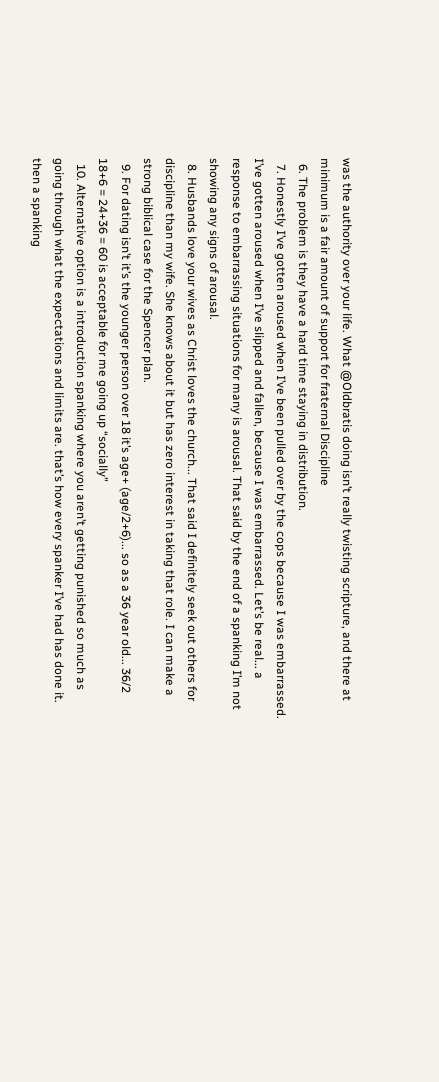was the authority over your life. What @Oldbratis doing isn’t really twisting scripture, and there at minimum is a fair amount of support for fraternal Discipline
  6. The problem is they have a hard time staying in distribution.
  7. Honestly I’ve gotten aroused when I’ve been pulled over by the cops because I was embarrassed. I’ve gotten aroused when I’ve slipped and fallen, because I was embarrassed. Let’s be real... a response to embarrassing situations for many is arousal. That said by the end of a spanking I’m not showing any signs of arousal.
  8. Husbands love your wives as Christ loves the church... That said I definitely seek out others for discipline than my wife. She knows about it but has zero interest in taking that role. I can make a strong biblical case for the Spencer plan.
  9. For dating isn’t it’s the younger person over 18 it’s age+ (age/2+6)... so as a 36 year old... 36/2 18+6 = 24+36 = 60 is acceptable for me going up “socially”
  10. Alternative option is a introduction spanking where you aren’t getting punished so much as going through what the expectations and limits are. that’s how every spanker I’ve had has done it. then a spanking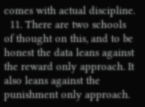comes with actual discipline.
  11. There are two schools of thought on this, and to be honest the data leans against the reward only approach. It also leans against the punishment only approach.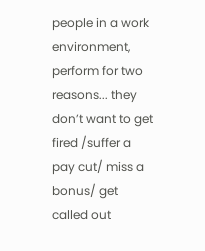people in a work environment, perform for two reasons... they don’t want to get fired /suffer a pay cut/ miss a bonus/ get called out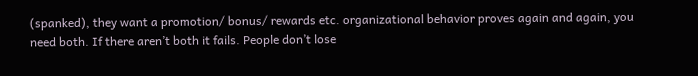(spanked), they want a promotion/ bonus/ rewards etc. organizational behavior proves again and again, you need both. If there aren’t both it fails. People don’t lose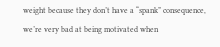weight because they don’t have a “spank” consequence, we’re very bad at being motivated when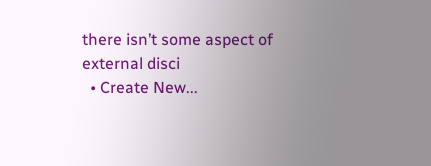there isn’t some aspect of external disci
  • Create New...